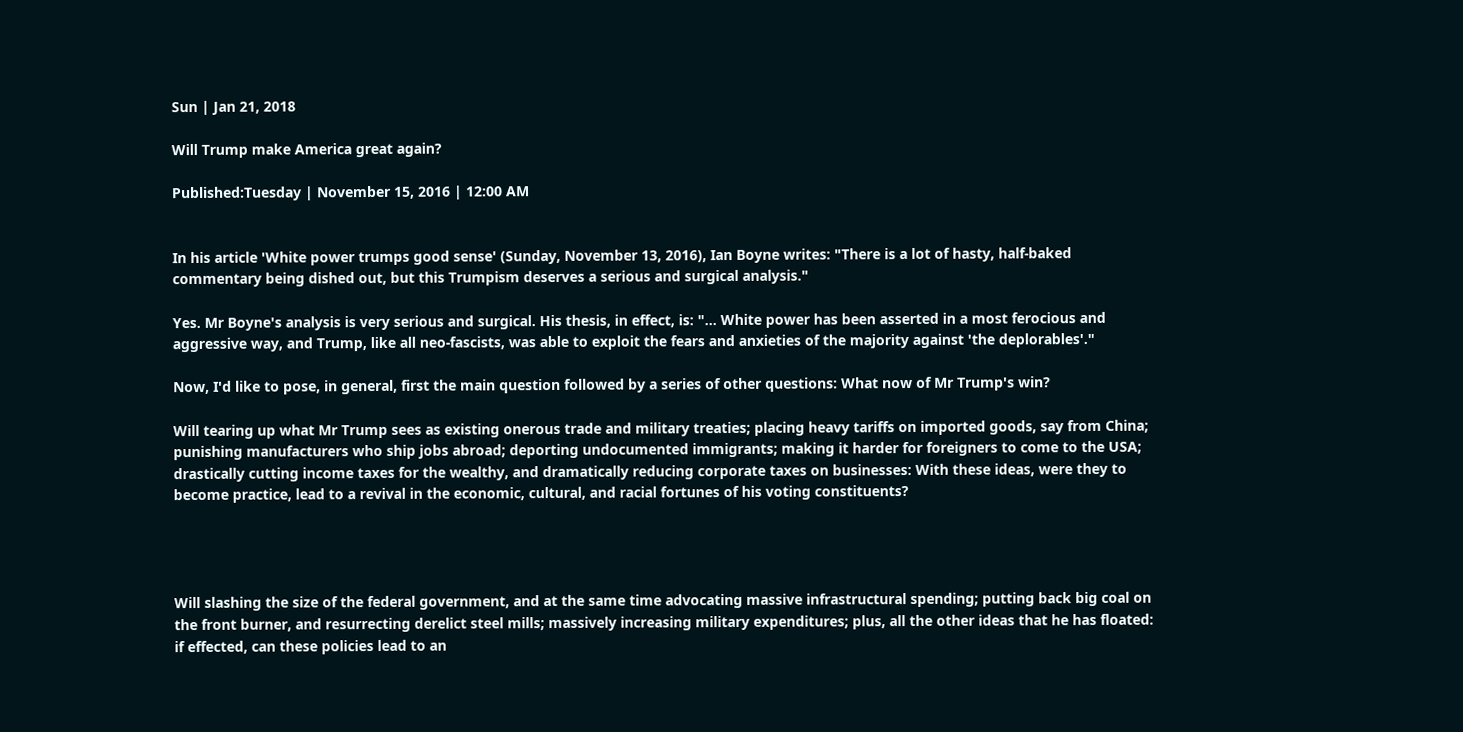Sun | Jan 21, 2018

Will Trump make America great again?

Published:Tuesday | November 15, 2016 | 12:00 AM


In his article 'White power trumps good sense' (Sunday, November 13, 2016), Ian Boyne writes: "There is a lot of hasty, half-baked commentary being dished out, but this Trumpism deserves a serious and surgical analysis."

Yes. Mr Boyne's analysis is very serious and surgical. His thesis, in effect, is: "... White power has been asserted in a most ferocious and aggressive way, and Trump, like all neo-fascists, was able to exploit the fears and anxieties of the majority against 'the deplorables'."

Now, I'd like to pose, in general, first the main question followed by a series of other questions: What now of Mr Trump's win?

Will tearing up what Mr Trump sees as existing onerous trade and military treaties; placing heavy tariffs on imported goods, say from China; punishing manufacturers who ship jobs abroad; deporting undocumented immigrants; making it harder for foreigners to come to the USA; drastically cutting income taxes for the wealthy, and dramatically reducing corporate taxes on businesses: With these ideas, were they to become practice, lead to a revival in the economic, cultural, and racial fortunes of his voting constituents?




Will slashing the size of the federal government, and at the same time advocating massive infrastructural spending; putting back big coal on the front burner, and resurrecting derelict steel mills; massively increasing military expenditures; plus, all the other ideas that he has floated: if effected, can these policies lead to an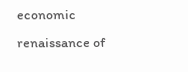economic renaissance of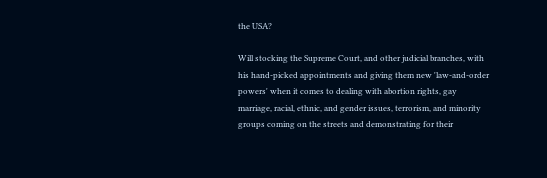the USA?

Will stocking the Supreme Court, and other judicial branches, with his hand-picked appointments and giving them new 'law-and-order powers' when it comes to dealing with abortion rights, gay marriage, racial, ethnic, and gender issues, terrorism, and minority groups coming on the streets and demonstrating for their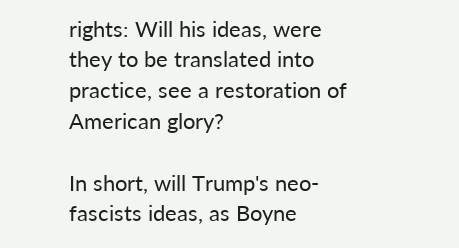rights: Will his ideas, were they to be translated into practice, see a restoration of American glory?

In short, will Trump's neo-fascists ideas, as Boyne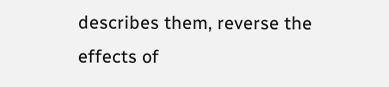describes them, reverse the effects of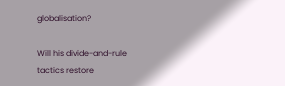globalisation?

Will his divide-and-rule tactics restore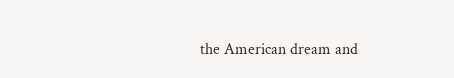the American dream and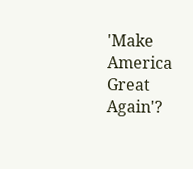'Make America Great Again'?